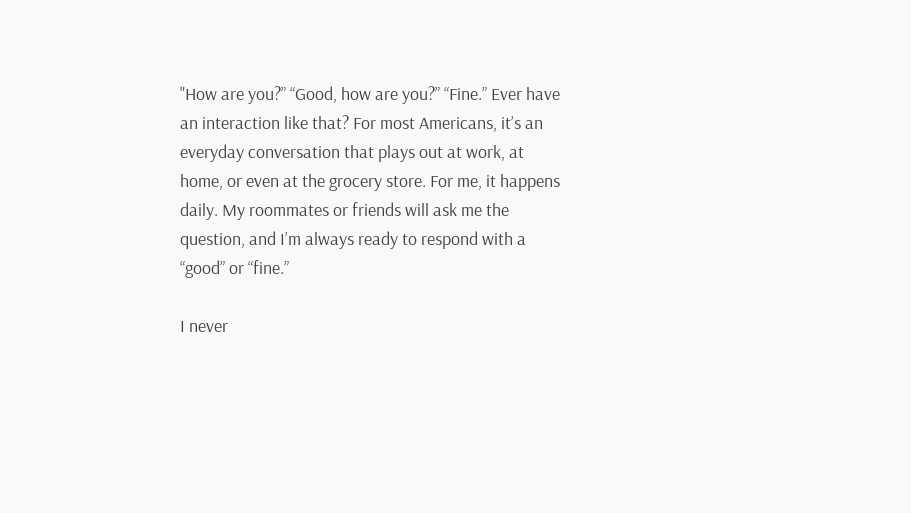"How are you?” “Good, how are you?” “Fine.” Ever have an interaction like that? For most Americans, it’s an everyday conversation that plays out at work, at home, or even at the grocery store. For me, it happens daily. My roommates or friends will ask me the question, and I’m always ready to respond with a “good” or “fine.”

I never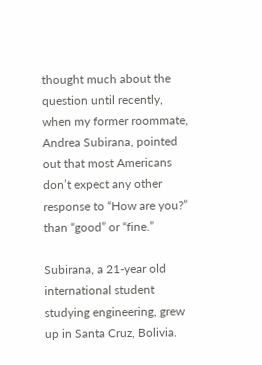thought much about the question until recently, when my former roommate, Andrea Subirana, pointed out that most Americans don’t expect any other response to “How are you?” than “good” or “fine.”

Subirana, a 21-year old international student studying engineering, grew up in Santa Cruz, Bolivia.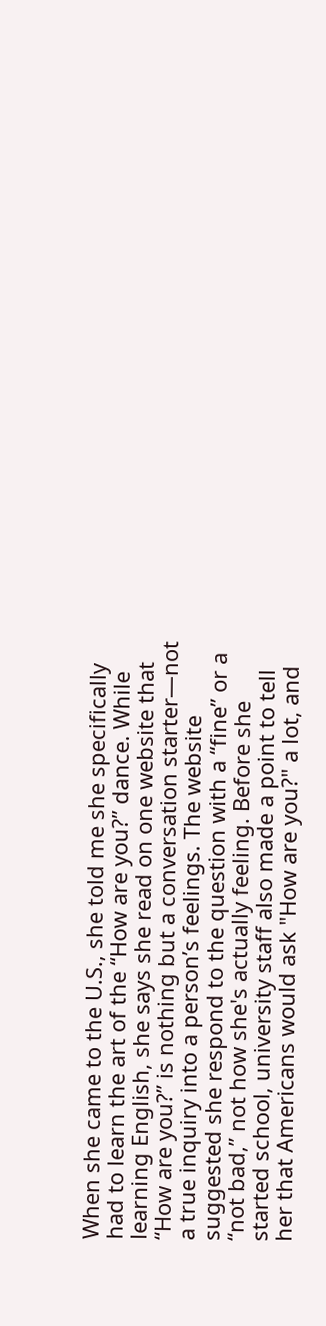When she came to the U.S., she told me she specifically had to learn the art of the “How are you?” dance. While learning English, she says she read on one website that “How are you?” is nothing but a conversation starter—not a true inquiry into a person’s feelings. The website suggested she respond to the question with a “fine” or a “not bad,” not how she's actually feeling. Before she started school, university staff also made a point to tell her that Americans would ask "How are you?" a lot, and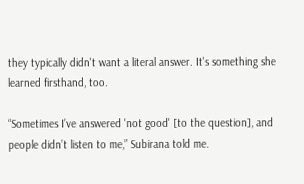they typically didn't want a literal answer. It's something she learned firsthand, too.

“Sometimes I’ve answered 'not good' [to the question], and people didn’t listen to me,” Subirana told me.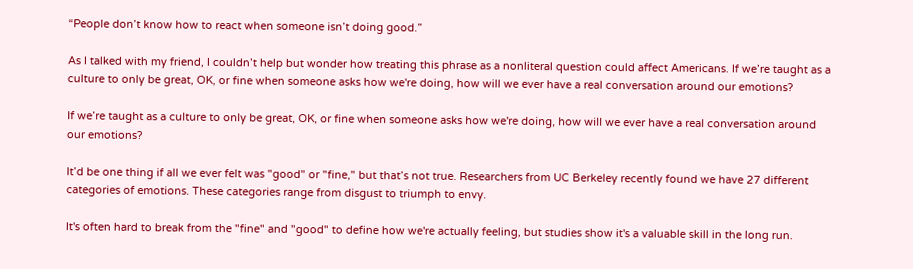“People don’t know how to react when someone isn’t doing good.”

As I talked with my friend, I couldn’t help but wonder how treating this phrase as a nonliteral question could affect Americans. If we’re taught as a culture to only be great, OK, or fine when someone asks how we're doing, how will we ever have a real conversation around our emotions?

If we’re taught as a culture to only be great, OK, or fine when someone asks how we're doing, how will we ever have a real conversation around our emotions?

It’d be one thing if all we ever felt was "good" or "fine," but that’s not true. Researchers from UC Berkeley recently found we have 27 different categories of emotions. These categories range from disgust to triumph to envy.

It's often hard to break from the "fine" and "good" to define how we're actually feeling, but studies show it's a valuable skill in the long run.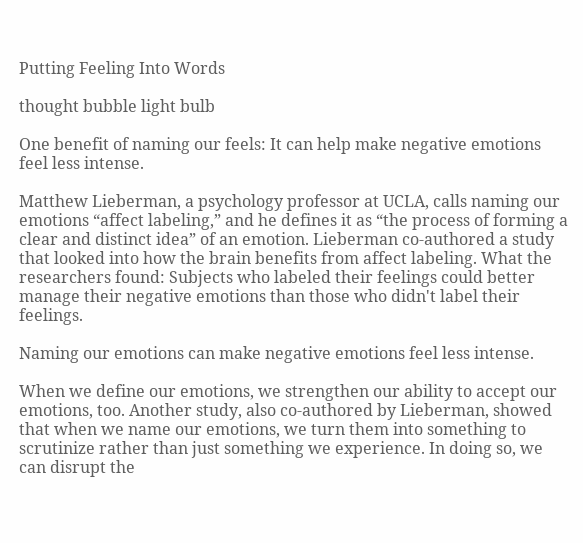Putting Feeling Into Words

thought bubble light bulb

One benefit of naming our feels: It can help make negative emotions feel less intense.

Matthew Lieberman, a psychology professor at UCLA, calls naming our emotions “affect labeling,” and he defines it as “the process of forming a clear and distinct idea” of an emotion. Lieberman co-authored a study that looked into how the brain benefits from affect labeling. What the researchers found: Subjects who labeled their feelings could better manage their negative emotions than those who didn't label their feelings.

Naming our emotions can make negative emotions feel less intense.

When we define our emotions, we strengthen our ability to accept our emotions, too. Another study, also co-authored by Lieberman, showed that when we name our emotions, we turn them into something to scrutinize rather than just something we experience. In doing so, we can disrupt the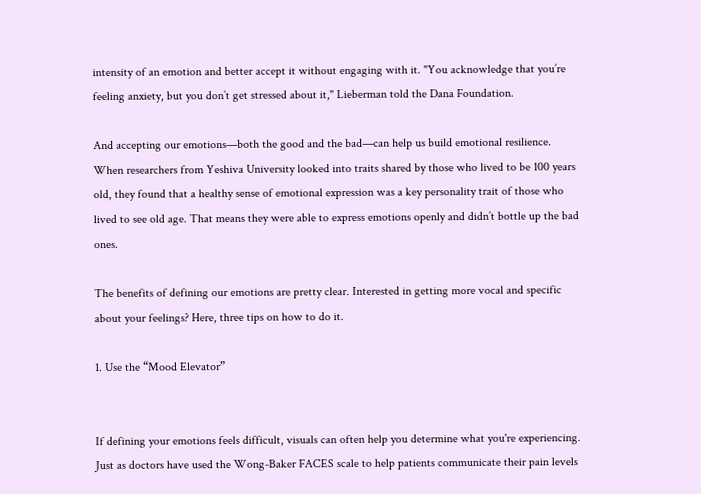intensity of an emotion and better accept it without engaging with it. "You acknowledge that you’re feeling anxiety, but you don’t get stressed about it," Lieberman told the Dana Foundation.

And accepting our emotions—both the good and the bad—can help us build emotional resilience. When researchers from Yeshiva University looked into traits shared by those who lived to be 100 years old, they found that a healthy sense of emotional expression was a key personality trait of those who lived to see old age. That means they were able to express emotions openly and didn’t bottle up the bad ones.

The benefits of defining our emotions are pretty clear. Interested in getting more vocal and specific about your feelings? Here, three tips on how to do it.

1. Use the “Mood Elevator”


If defining your emotions feels difficult, visuals can often help you determine what you're experiencing. Just as doctors have used the Wong-Baker FACES scale to help patients communicate their pain levels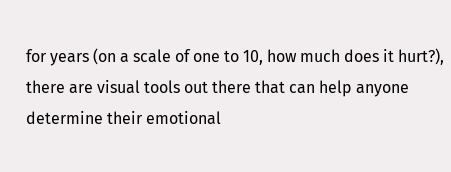for years (on a scale of one to 10, how much does it hurt?), there are visual tools out there that can help anyone determine their emotional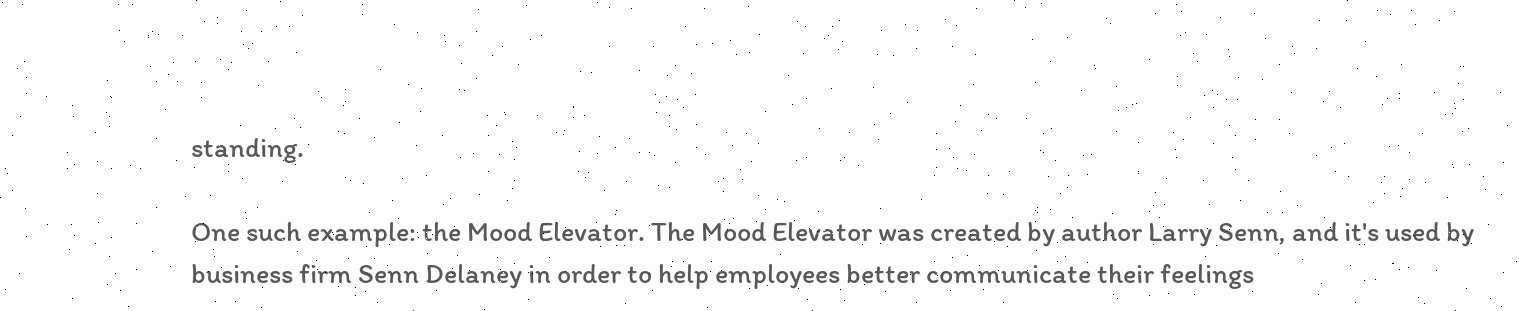standing.

One such example: the Mood Elevator. The Mood Elevator was created by author Larry Senn, and it's used by business firm Senn Delaney in order to help employees better communicate their feelings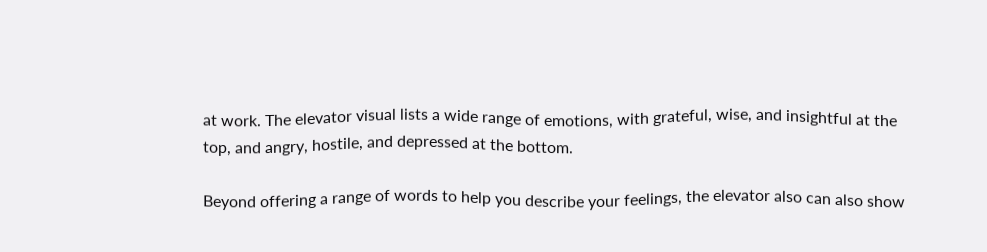at work. The elevator visual lists a wide range of emotions, with grateful, wise, and insightful at the top, and angry, hostile, and depressed at the bottom.

Beyond offering a range of words to help you describe your feelings, the elevator also can also show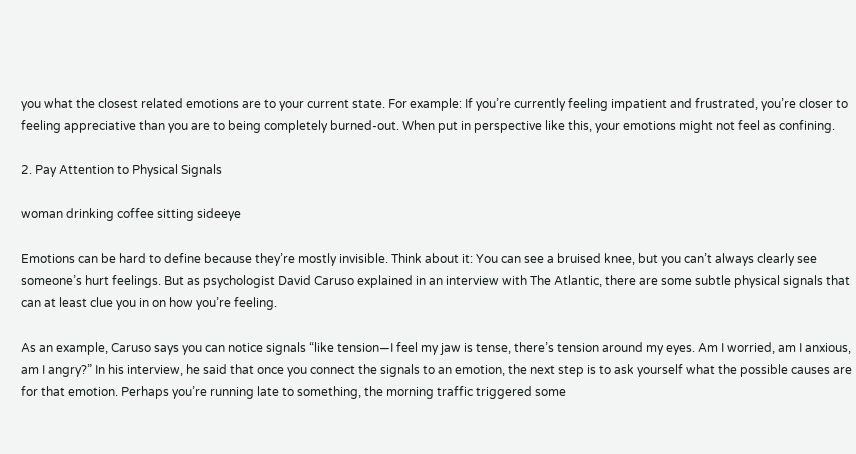you what the closest related emotions are to your current state. For example: If you’re currently feeling impatient and frustrated, you’re closer to feeling appreciative than you are to being completely burned-out. When put in perspective like this, your emotions might not feel as confining.

2. Pay Attention to Physical Signals

woman drinking coffee sitting sideeye

Emotions can be hard to define because they’re mostly invisible. Think about it: You can see a bruised knee, but you can’t always clearly see someone’s hurt feelings. But as psychologist David Caruso explained in an interview with The Atlantic, there are some subtle physical signals that can at least clue you in on how you’re feeling.

As an example, Caruso says you can notice signals “like tension—I feel my jaw is tense, there’s tension around my eyes. Am I worried, am I anxious, am I angry?” In his interview, he said that once you connect the signals to an emotion, the next step is to ask yourself what the possible causes are for that emotion. Perhaps you’re running late to something, the morning traffic triggered some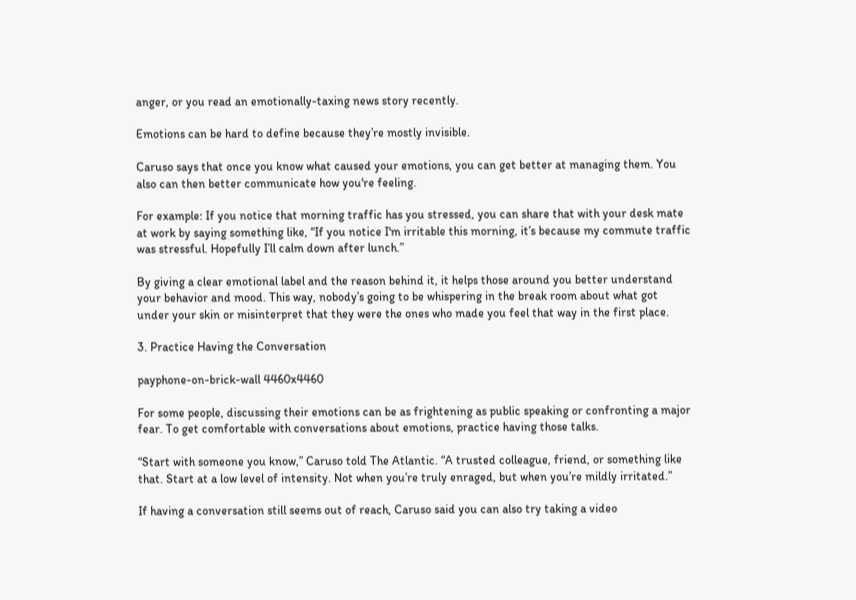anger, or you read an emotionally-taxing news story recently.

Emotions can be hard to define because they’re mostly invisible.

Caruso says that once you know what caused your emotions, you can get better at managing them. You also can then better communicate how you're feeling.

For example: If you notice that morning traffic has you stressed, you can share that with your desk mate at work by saying something like, “If you notice I'm irritable this morning, it’s because my commute traffic was stressful. Hopefully I’ll calm down after lunch.”

By giving a clear emotional label and the reason behind it, it helps those around you better understand your behavior and mood. This way, nobody’s going to be whispering in the break room about what got under your skin or misinterpret that they were the ones who made you feel that way in the first place.

3. Practice Having the Conversation

payphone-on-brick-wall 4460x4460

For some people, discussing their emotions can be as frightening as public speaking or confronting a major fear. To get comfortable with conversations about emotions, practice having those talks.

“Start with someone you know,” Caruso told The Atlantic. “A trusted colleague, friend, or something like that. Start at a low level of intensity. Not when you’re truly enraged, but when you’re mildly irritated.”

If having a conversation still seems out of reach, Caruso said you can also try taking a video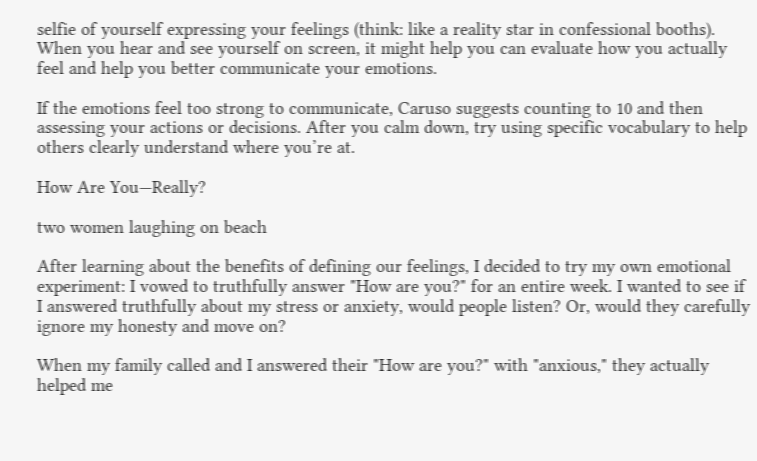selfie of yourself expressing your feelings (think: like a reality star in confessional booths). When you hear and see yourself on screen, it might help you can evaluate how you actually feel and help you better communicate your emotions.

If the emotions feel too strong to communicate, Caruso suggests counting to 10 and then assessing your actions or decisions. After you calm down, try using specific vocabulary to help others clearly understand where you’re at.

How Are You—Really?

two women laughing on beach

After learning about the benefits of defining our feelings, I decided to try my own emotional experiment: I vowed to truthfully answer "How are you?" for an entire week. I wanted to see if I answered truthfully about my stress or anxiety, would people listen? Or, would they carefully ignore my honesty and move on?

When my family called and I answered their "How are you?" with "anxious," they actually helped me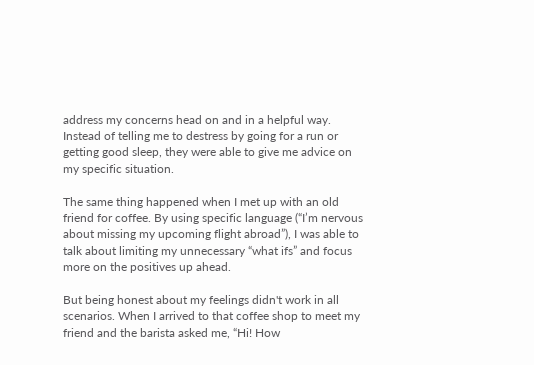address my concerns head on and in a helpful way. Instead of telling me to destress by going for a run or getting good sleep, they were able to give me advice on my specific situation.

The same thing happened when I met up with an old friend for coffee. By using specific language (“I’m nervous about missing my upcoming flight abroad”), I was able to talk about limiting my unnecessary “what ifs” and focus more on the positives up ahead.

But being honest about my feelings didn't work in all scenarios. When I arrived to that coffee shop to meet my friend and the barista asked me, “Hi! How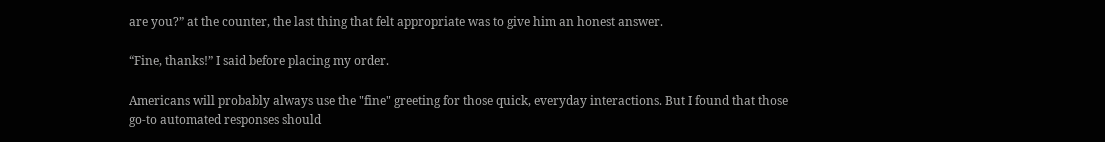are you?” at the counter, the last thing that felt appropriate was to give him an honest answer.

“Fine, thanks!” I said before placing my order.

Americans will probably always use the "fine" greeting for those quick, everyday interactions. But I found that those go-to automated responses should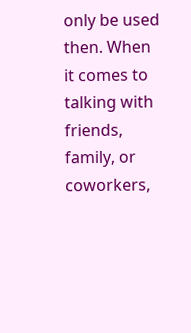only be used then. When it comes to talking with friends, family, or coworkers,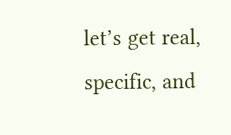let’s get real, specific, and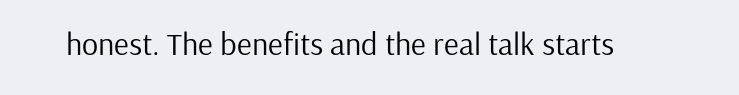honest. The benefits and the real talk starts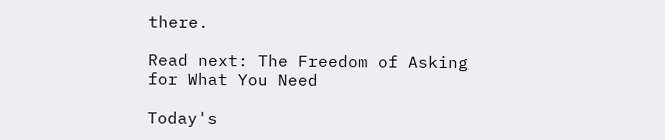there.

Read next: The Freedom of Asking for What You Need

Today's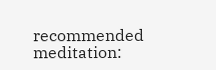recommended meditation: